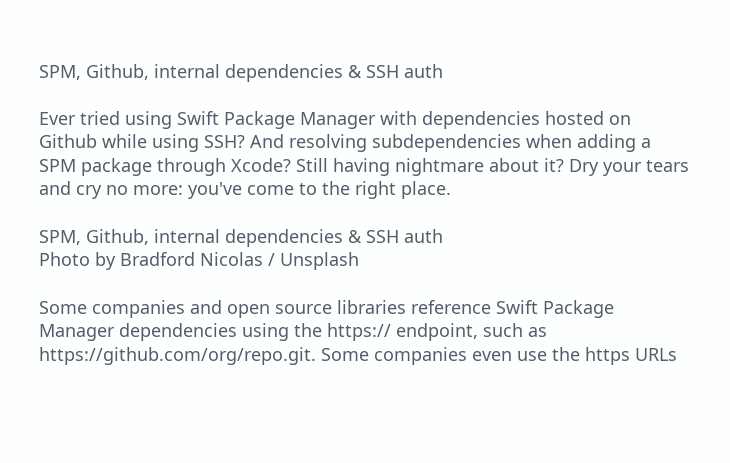SPM, Github, internal dependencies & SSH auth

Ever tried using Swift Package Manager with dependencies hosted on Github while using SSH? And resolving subdependencies when adding a SPM package through Xcode? Still having nightmare about it? Dry your tears and cry no more: you've come to the right place.

SPM, Github, internal dependencies & SSH auth
Photo by Bradford Nicolas / Unsplash

Some companies and open source libraries reference Swift Package Manager dependencies using the https:// endpoint, such as https://github.com/org/repo.git. Some companies even use the https URLs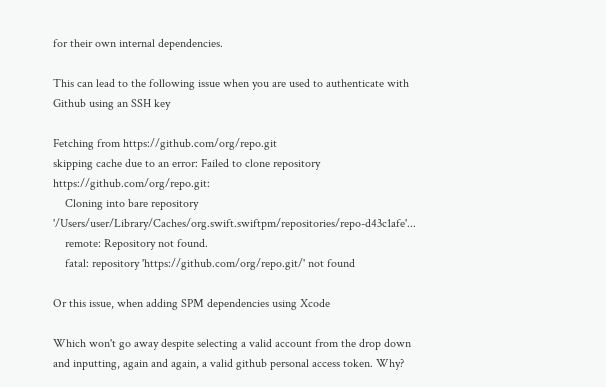for their own internal dependencies.

This can lead to the following issue when you are used to authenticate with Github using an SSH key

Fetching from https://github.com/org/repo.git
skipping cache due to an error: Failed to clone repository https://github.com/org/repo.git:
    Cloning into bare repository '/Users/user/Library/Caches/org.swift.swiftpm/repositories/repo-d43c1afe'...
    remote: Repository not found.
    fatal: repository 'https://github.com/org/repo.git/' not found

Or this issue, when adding SPM dependencies using Xcode

Which won't go away despite selecting a valid account from the drop down and inputting, again and again, a valid github personal access token. Why?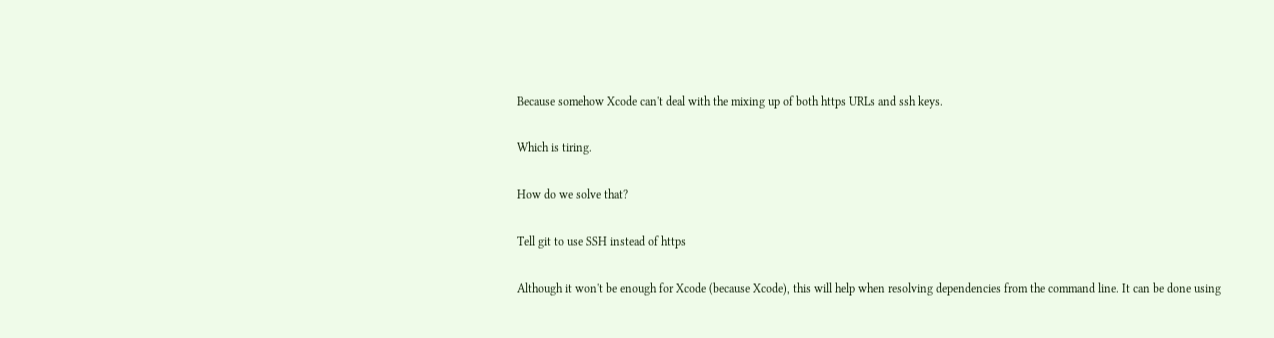Because somehow Xcode can't deal with the mixing up of both https URLs and ssh keys.

Which is tiring.

How do we solve that?

Tell git to use SSH instead of https

Although it won't be enough for Xcode (because Xcode), this will help when resolving dependencies from the command line. It can be done using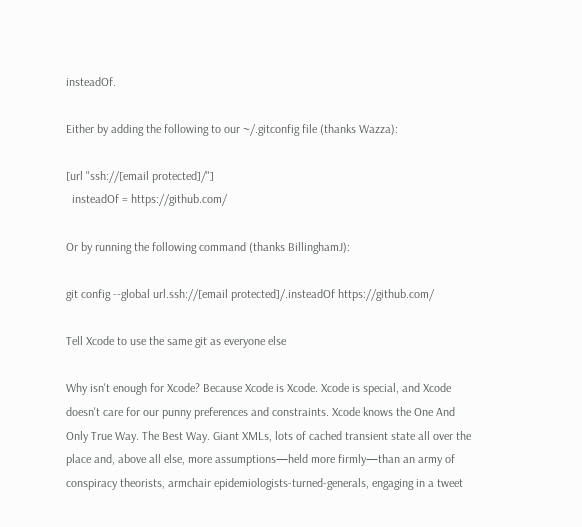insteadOf.

Either by adding the following to our ~/.gitconfig file (thanks Wazza):

[url "ssh://[email protected]/"]
  insteadOf = https://github.com/

Or by running the following command (thanks BillinghamJ):

git config --global url.ssh://[email protected]/.insteadOf https://github.com/

Tell Xcode to use the same git as everyone else

Why isn't enough for Xcode? Because Xcode is Xcode. Xcode is special, and Xcode doesn't care for our punny preferences and constraints. Xcode knows the One And Only True Way. The Best Way. Giant XMLs, lots of cached transient state all over the place and, above all else, more assumptions—held more firmly—than an army of conspiracy theorists, armchair epidemiologists-turned-generals, engaging in a tweet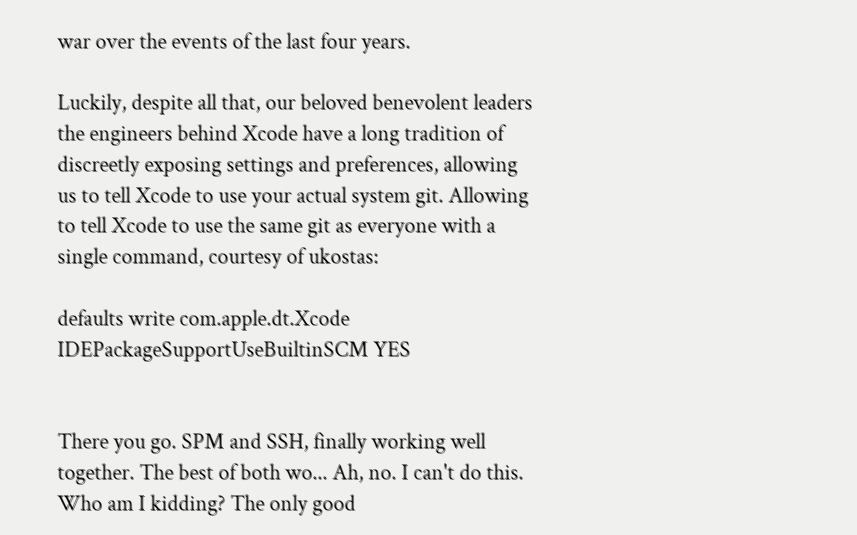war over the events of the last four years.

Luckily, despite all that, our beloved benevolent leaders the engineers behind Xcode have a long tradition of discreetly exposing settings and preferences, allowing us to tell Xcode to use your actual system git. Allowing to tell Xcode to use the same git as everyone with a single command, courtesy of ukostas:

defaults write com.apple.dt.Xcode IDEPackageSupportUseBuiltinSCM YES


There you go. SPM and SSH, finally working well together. The best of both wo... Ah, no. I can't do this. Who am I kidding? The only good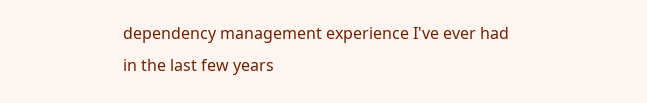dependency management experience I've ever had in the last few years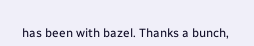has been with bazel. Thanks a bunch,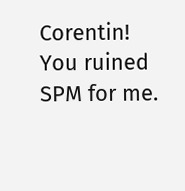Corentin! You ruined SPM for me.